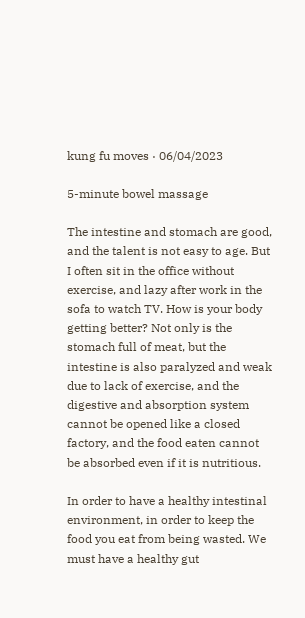kung fu moves · 06/04/2023

5-minute bowel massage

The intestine and stomach are good, and the talent is not easy to age. But I often sit in the office without exercise, and lazy after work in the sofa to watch TV. How is your body getting better? Not only is the stomach full of meat, but the intestine is also paralyzed and weak due to lack of exercise, and the digestive and absorption system cannot be opened like a closed factory, and the food eaten cannot be absorbed even if it is nutritious.

In order to have a healthy intestinal environment, in order to keep the food you eat from being wasted. We must have a healthy gut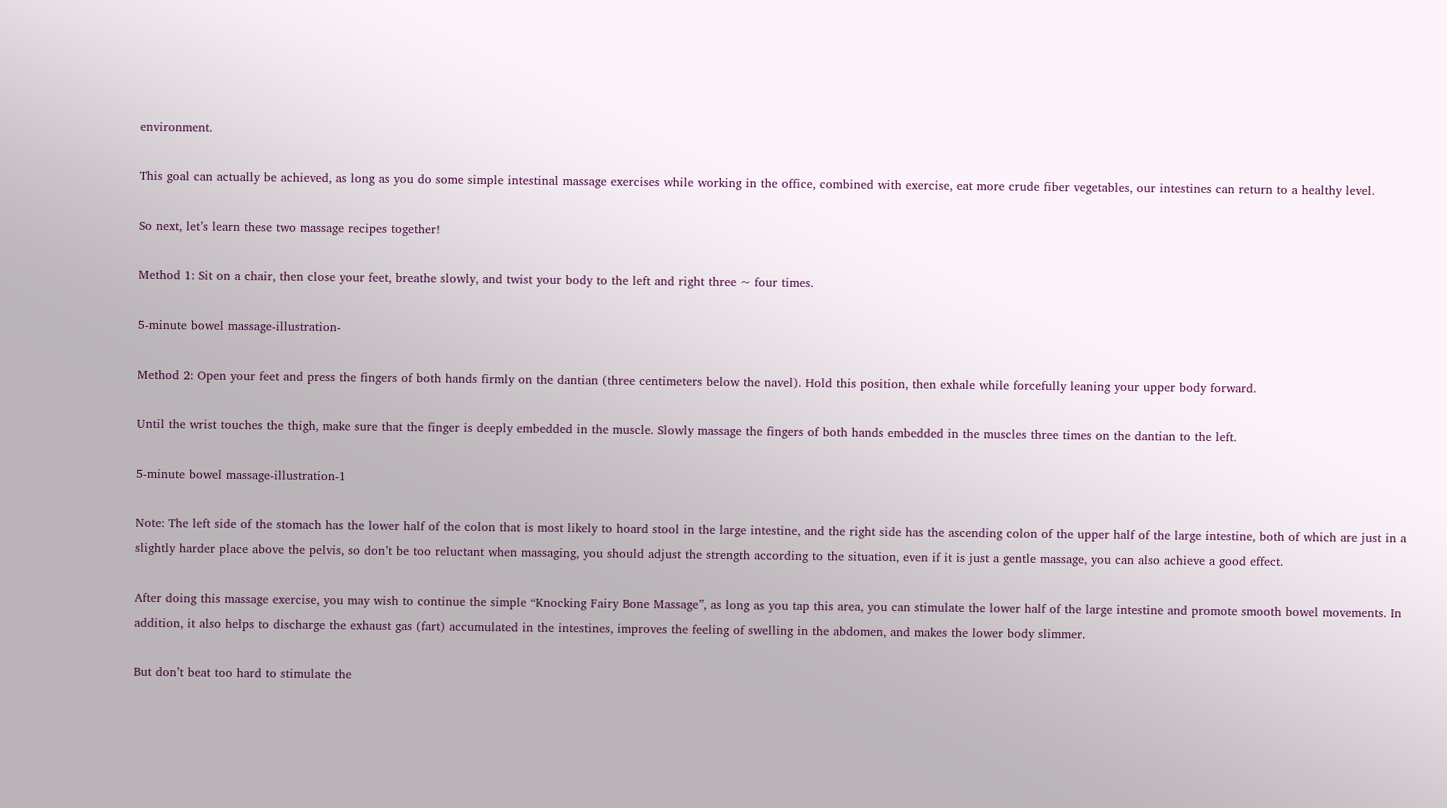environment.

This goal can actually be achieved, as long as you do some simple intestinal massage exercises while working in the office, combined with exercise, eat more crude fiber vegetables, our intestines can return to a healthy level.

So next, let’s learn these two massage recipes together!

Method 1: Sit on a chair, then close your feet, breathe slowly, and twist your body to the left and right three ~ four times.

5-minute bowel massage-illustration-

Method 2: Open your feet and press the fingers of both hands firmly on the dantian (three centimeters below the navel). Hold this position, then exhale while forcefully leaning your upper body forward.

Until the wrist touches the thigh, make sure that the finger is deeply embedded in the muscle. Slowly massage the fingers of both hands embedded in the muscles three times on the dantian to the left.

5-minute bowel massage-illustration-1

Note: The left side of the stomach has the lower half of the colon that is most likely to hoard stool in the large intestine, and the right side has the ascending colon of the upper half of the large intestine, both of which are just in a slightly harder place above the pelvis, so don’t be too reluctant when massaging, you should adjust the strength according to the situation, even if it is just a gentle massage, you can also achieve a good effect.

After doing this massage exercise, you may wish to continue the simple “Knocking Fairy Bone Massage”, as long as you tap this area, you can stimulate the lower half of the large intestine and promote smooth bowel movements. In addition, it also helps to discharge the exhaust gas (fart) accumulated in the intestines, improves the feeling of swelling in the abdomen, and makes the lower body slimmer.

But don’t beat too hard to stimulate the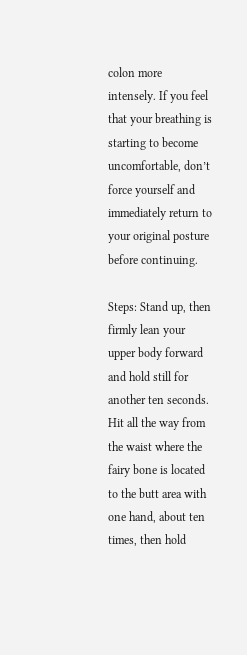colon more intensely. If you feel that your breathing is starting to become uncomfortable, don’t force yourself and immediately return to your original posture before continuing.

Steps: Stand up, then firmly lean your upper body forward and hold still for another ten seconds. Hit all the way from the waist where the fairy bone is located to the butt area with one hand, about ten times, then hold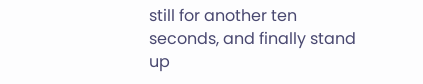still for another ten seconds, and finally stand up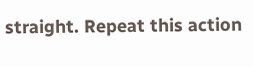straight. Repeat this action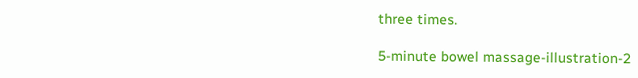three times.

5-minute bowel massage-illustration-2